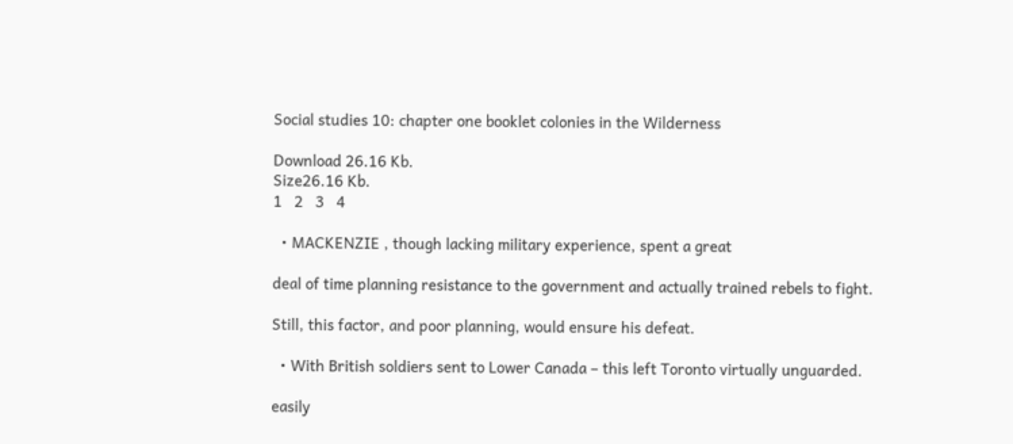Social studies 10: chapter one booklet colonies in the Wilderness

Download 26.16 Kb.
Size26.16 Kb.
1   2   3   4

  • MACKENZIE , though lacking military experience, spent a great

deal of time planning resistance to the government and actually trained rebels to fight.

Still, this factor, and poor planning, would ensure his defeat.

  • With British soldiers sent to Lower Canada – this left Toronto virtually unguarded.

easily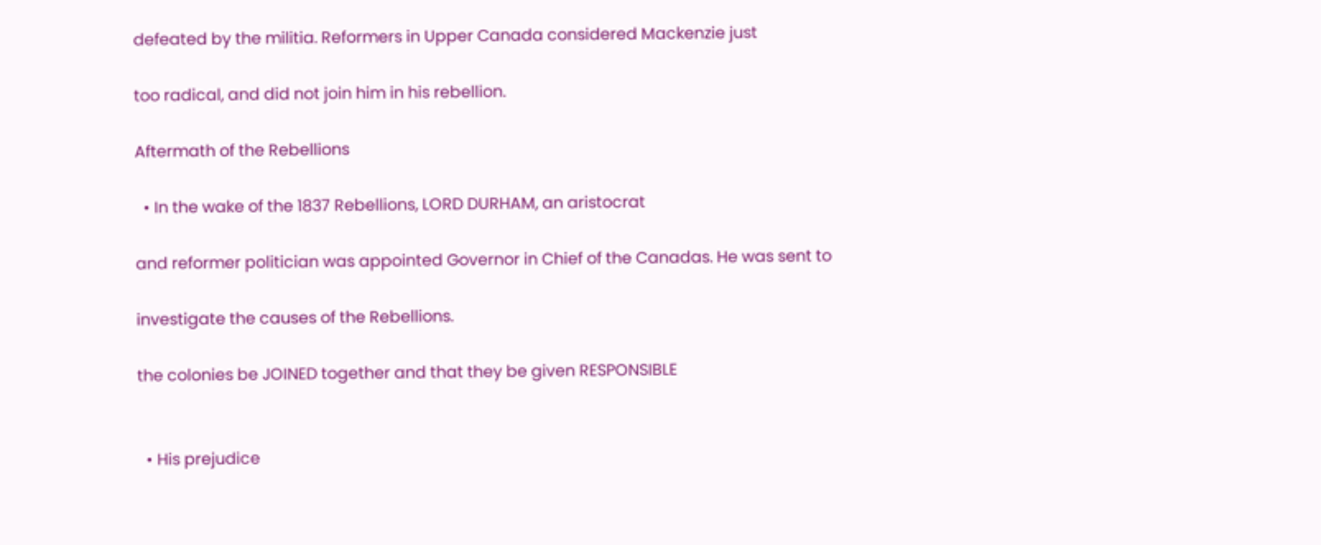defeated by the militia. Reformers in Upper Canada considered Mackenzie just

too radical, and did not join him in his rebellion.

Aftermath of the Rebellions

  • In the wake of the 1837 Rebellions, LORD DURHAM, an aristocrat

and reformer politician was appointed Governor in Chief of the Canadas. He was sent to

investigate the causes of the Rebellions.

the colonies be JOINED together and that they be given RESPONSIBLE


  • His prejudice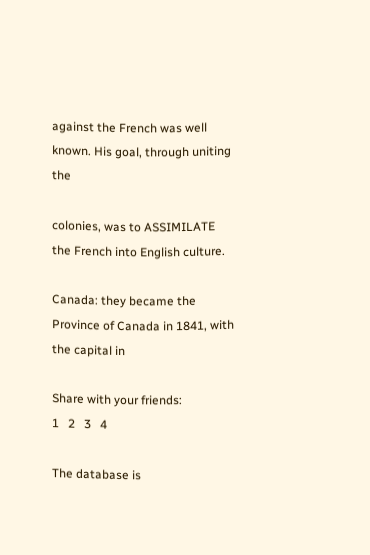against the French was well known. His goal, through uniting the

colonies, was to ASSIMILATE the French into English culture.

Canada: they became the Province of Canada in 1841, with the capital in

Share with your friends:
1   2   3   4

The database is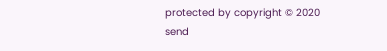protected by copyright © 2020
send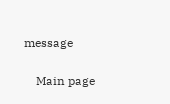message

    Main page